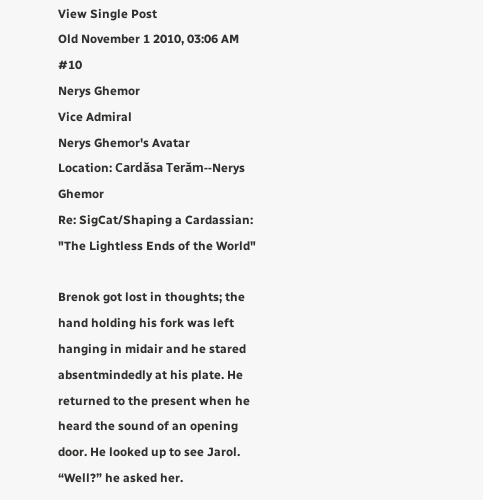View Single Post
Old November 1 2010, 03:06 AM   #10
Nerys Ghemor
Vice Admiral
Nerys Ghemor's Avatar
Location: Cardăsa Terăm--Nerys Ghemor
Re: SigCat/Shaping a Cardassian: "The Lightless Ends of the World"

Brenok got lost in thoughts; the hand holding his fork was left hanging in midair and he stared absentmindedly at his plate. He returned to the present when he heard the sound of an opening door. He looked up to see Jarol. “Well?” he asked her.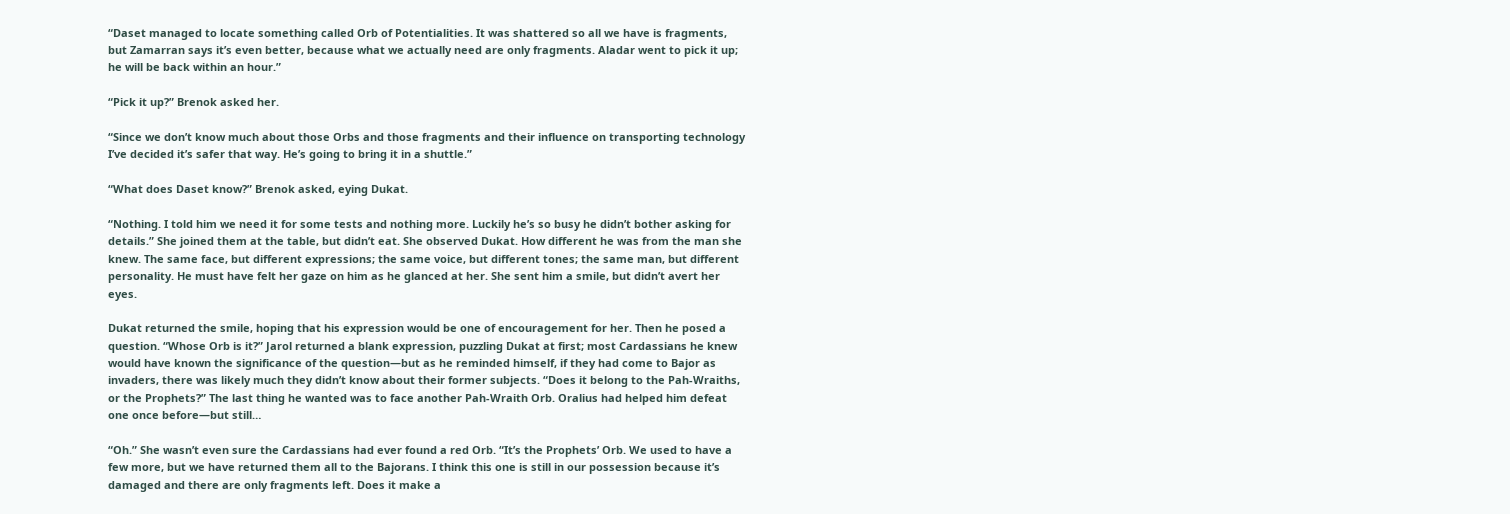“Daset managed to locate something called Orb of Potentialities. It was shattered so all we have is fragments, but Zamarran says it’s even better, because what we actually need are only fragments. Aladar went to pick it up; he will be back within an hour.”

“Pick it up?” Brenok asked her.

“Since we don’t know much about those Orbs and those fragments and their influence on transporting technology I’ve decided it’s safer that way. He’s going to bring it in a shuttle.”

“What does Daset know?” Brenok asked, eying Dukat.

“Nothing. I told him we need it for some tests and nothing more. Luckily he’s so busy he didn’t bother asking for details.” She joined them at the table, but didn’t eat. She observed Dukat. How different he was from the man she knew. The same face, but different expressions; the same voice, but different tones; the same man, but different personality. He must have felt her gaze on him as he glanced at her. She sent him a smile, but didn’t avert her eyes.

Dukat returned the smile, hoping that his expression would be one of encouragement for her. Then he posed a question. “Whose Orb is it?” Jarol returned a blank expression, puzzling Dukat at first; most Cardassians he knew would have known the significance of the question—but as he reminded himself, if they had come to Bajor as invaders, there was likely much they didn’t know about their former subjects. “Does it belong to the Pah-Wraiths, or the Prophets?” The last thing he wanted was to face another Pah-Wraith Orb. Oralius had helped him defeat one once before—but still…

“Oh.” She wasn’t even sure the Cardassians had ever found a red Orb. “It’s the Prophets’ Orb. We used to have a few more, but we have returned them all to the Bajorans. I think this one is still in our possession because it’s damaged and there are only fragments left. Does it make a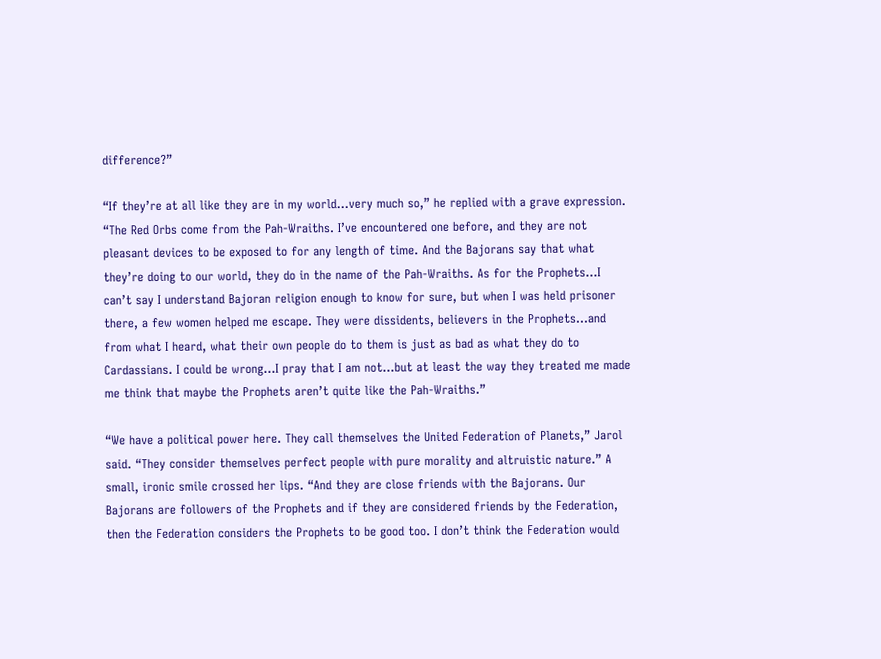difference?”

“If they’re at all like they are in my world…very much so,” he replied with a grave expression. “The Red Orbs come from the Pah-Wraiths. I’ve encountered one before, and they are not pleasant devices to be exposed to for any length of time. And the Bajorans say that what they’re doing to our world, they do in the name of the Pah-Wraiths. As for the Prophets…I can’t say I understand Bajoran religion enough to know for sure, but when I was held prisoner there, a few women helped me escape. They were dissidents, believers in the Prophets…and from what I heard, what their own people do to them is just as bad as what they do to Cardassians. I could be wrong…I pray that I am not…but at least the way they treated me made me think that maybe the Prophets aren’t quite like the Pah-Wraiths.”

“We have a political power here. They call themselves the United Federation of Planets,” Jarol said. “They consider themselves perfect people with pure morality and altruistic nature.” A small, ironic smile crossed her lips. “And they are close friends with the Bajorans. Our Bajorans are followers of the Prophets and if they are considered friends by the Federation, then the Federation considers the Prophets to be good too. I don’t think the Federation would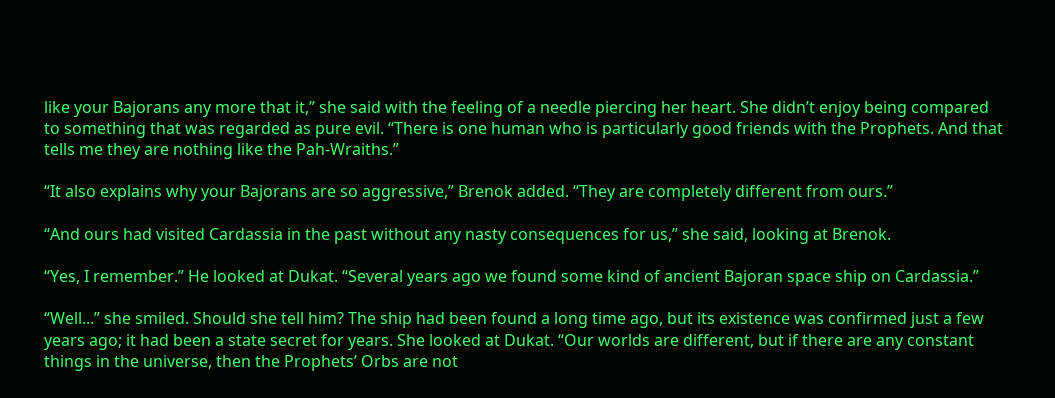like your Bajorans any more that it,” she said with the feeling of a needle piercing her heart. She didn’t enjoy being compared to something that was regarded as pure evil. “There is one human who is particularly good friends with the Prophets. And that tells me they are nothing like the Pah-Wraiths.”

“It also explains why your Bajorans are so aggressive,” Brenok added. “They are completely different from ours.”

“And ours had visited Cardassia in the past without any nasty consequences for us,” she said, looking at Brenok.

“Yes, I remember.” He looked at Dukat. “Several years ago we found some kind of ancient Bajoran space ship on Cardassia.”

“Well...” she smiled. Should she tell him? The ship had been found a long time ago, but its existence was confirmed just a few years ago; it had been a state secret for years. She looked at Dukat. “Our worlds are different, but if there are any constant things in the universe, then the Prophets’ Orbs are not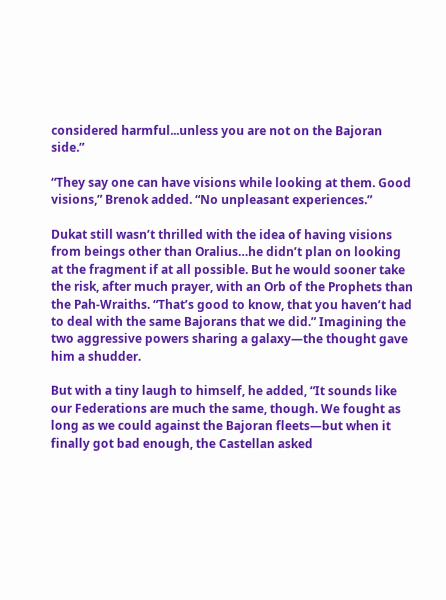considered harmful...unless you are not on the Bajoran side.”

“They say one can have visions while looking at them. Good visions,” Brenok added. “No unpleasant experiences.”

Dukat still wasn’t thrilled with the idea of having visions from beings other than Oralius…he didn’t plan on looking at the fragment if at all possible. But he would sooner take the risk, after much prayer, with an Orb of the Prophets than the Pah-Wraiths. “That’s good to know, that you haven’t had to deal with the same Bajorans that we did.” Imagining the two aggressive powers sharing a galaxy—the thought gave him a shudder.

But with a tiny laugh to himself, he added, “It sounds like our Federations are much the same, though. We fought as long as we could against the Bajoran fleets—but when it finally got bad enough, the Castellan asked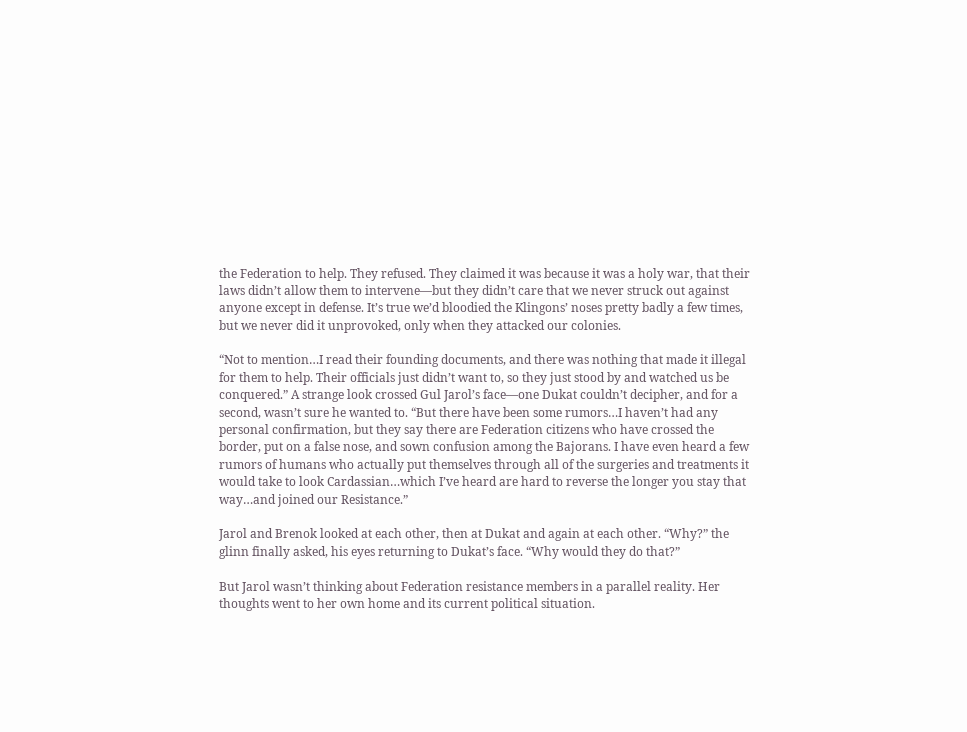the Federation to help. They refused. They claimed it was because it was a holy war, that their laws didn’t allow them to intervene—but they didn’t care that we never struck out against anyone except in defense. It’s true we’d bloodied the Klingons’ noses pretty badly a few times, but we never did it unprovoked, only when they attacked our colonies.

“Not to mention…I read their founding documents, and there was nothing that made it illegal for them to help. Their officials just didn’t want to, so they just stood by and watched us be conquered.” A strange look crossed Gul Jarol’s face—one Dukat couldn’t decipher, and for a second, wasn’t sure he wanted to. “But there have been some rumors…I haven’t had any personal confirmation, but they say there are Federation citizens who have crossed the border, put on a false nose, and sown confusion among the Bajorans. I have even heard a few rumors of humans who actually put themselves through all of the surgeries and treatments it would take to look Cardassian…which I’ve heard are hard to reverse the longer you stay that way…and joined our Resistance.”

Jarol and Brenok looked at each other, then at Dukat and again at each other. “Why?” the glinn finally asked, his eyes returning to Dukat’s face. “Why would they do that?”

But Jarol wasn’t thinking about Federation resistance members in a parallel reality. Her thoughts went to her own home and its current political situation.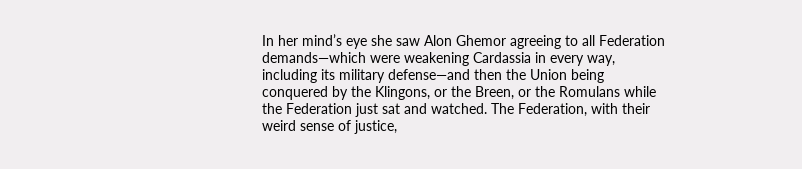In her mind’s eye she saw Alon Ghemor agreeing to all Federation demands—which were weakening Cardassia in every way, including its military defense—and then the Union being conquered by the Klingons, or the Breen, or the Romulans while the Federation just sat and watched. The Federation, with their weird sense of justice,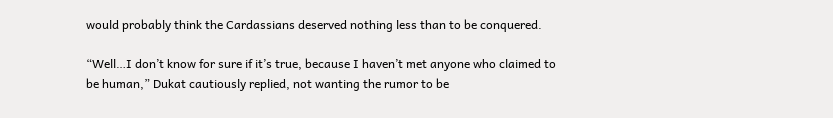would probably think the Cardassians deserved nothing less than to be conquered.

“Well…I don’t know for sure if it’s true, because I haven’t met anyone who claimed to be human,” Dukat cautiously replied, not wanting the rumor to be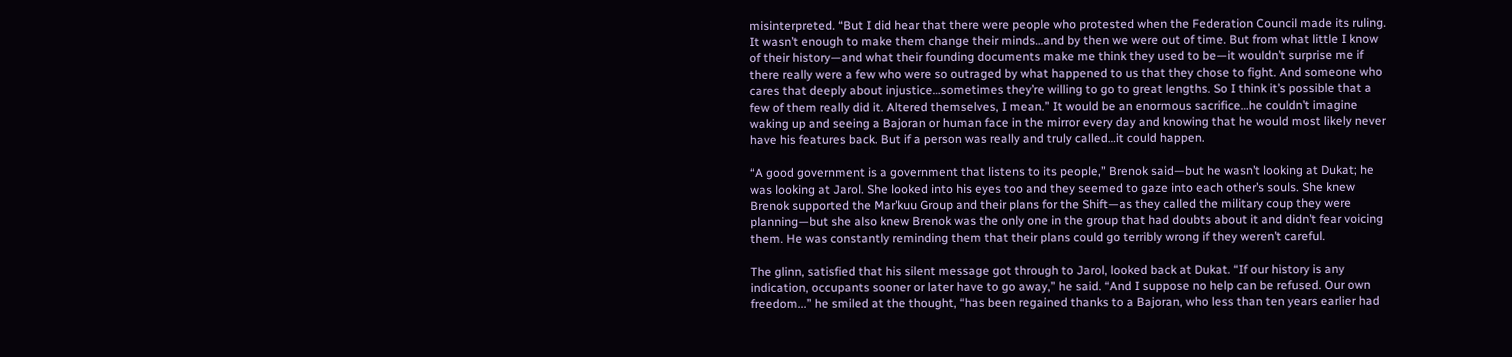misinterpreted. “But I did hear that there were people who protested when the Federation Council made its ruling. It wasn’t enough to make them change their minds…and by then we were out of time. But from what little I know of their history—and what their founding documents make me think they used to be—it wouldn’t surprise me if there really were a few who were so outraged by what happened to us that they chose to fight. And someone who cares that deeply about injustice…sometimes they’re willing to go to great lengths. So I think it’s possible that a few of them really did it. Altered themselves, I mean.” It would be an enormous sacrifice…he couldn’t imagine waking up and seeing a Bajoran or human face in the mirror every day and knowing that he would most likely never have his features back. But if a person was really and truly called…it could happen.

“A good government is a government that listens to its people,” Brenok said—but he wasn’t looking at Dukat; he was looking at Jarol. She looked into his eyes too and they seemed to gaze into each other’s souls. She knew Brenok supported the Mar’kuu Group and their plans for the Shift—as they called the military coup they were planning—but she also knew Brenok was the only one in the group that had doubts about it and didn’t fear voicing them. He was constantly reminding them that their plans could go terribly wrong if they weren’t careful.

The glinn, satisfied that his silent message got through to Jarol, looked back at Dukat. “If our history is any indication, occupants sooner or later have to go away,” he said. “And I suppose no help can be refused. Our own freedom...” he smiled at the thought, “has been regained thanks to a Bajoran, who less than ten years earlier had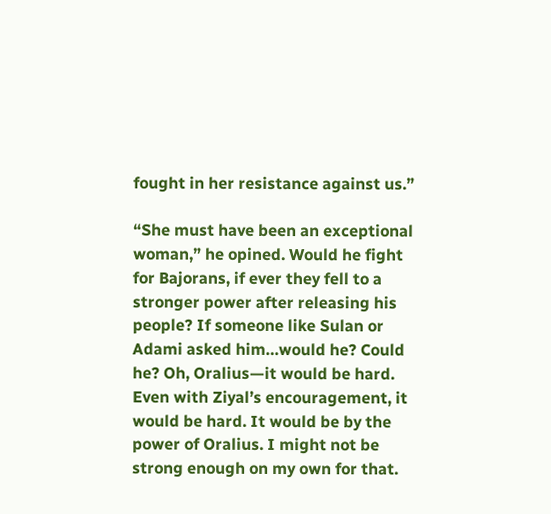fought in her resistance against us.”

“She must have been an exceptional woman,” he opined. Would he fight for Bajorans, if ever they fell to a stronger power after releasing his people? If someone like Sulan or Adami asked him…would he? Could he? Oh, Oralius—it would be hard. Even with Ziyal’s encouragement, it would be hard. It would be by the power of Oralius. I might not be strong enough on my own for that.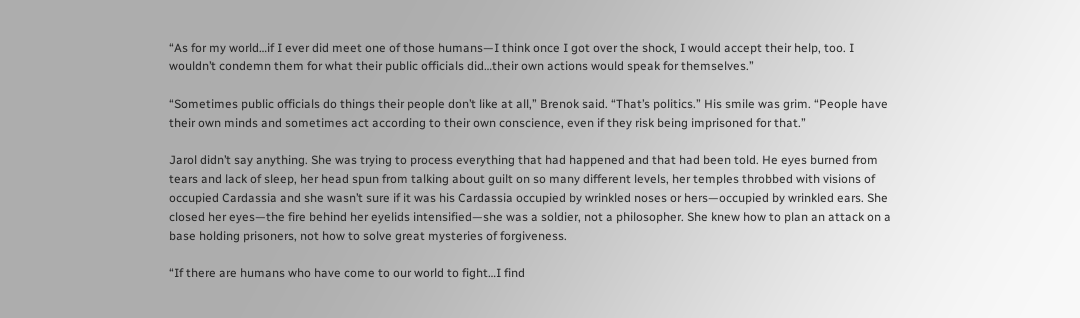“As for my world…if I ever did meet one of those humans—I think once I got over the shock, I would accept their help, too. I wouldn’t condemn them for what their public officials did…their own actions would speak for themselves.”

“Sometimes public officials do things their people don’t like at all,” Brenok said. “That’s politics.” His smile was grim. “People have their own minds and sometimes act according to their own conscience, even if they risk being imprisoned for that.”

Jarol didn’t say anything. She was trying to process everything that had happened and that had been told. He eyes burned from tears and lack of sleep, her head spun from talking about guilt on so many different levels, her temples throbbed with visions of occupied Cardassia and she wasn’t sure if it was his Cardassia occupied by wrinkled noses or hers—occupied by wrinkled ears. She closed her eyes—the fire behind her eyelids intensified—she was a soldier, not a philosopher. She knew how to plan an attack on a base holding prisoners, not how to solve great mysteries of forgiveness.

“If there are humans who have come to our world to fight…I find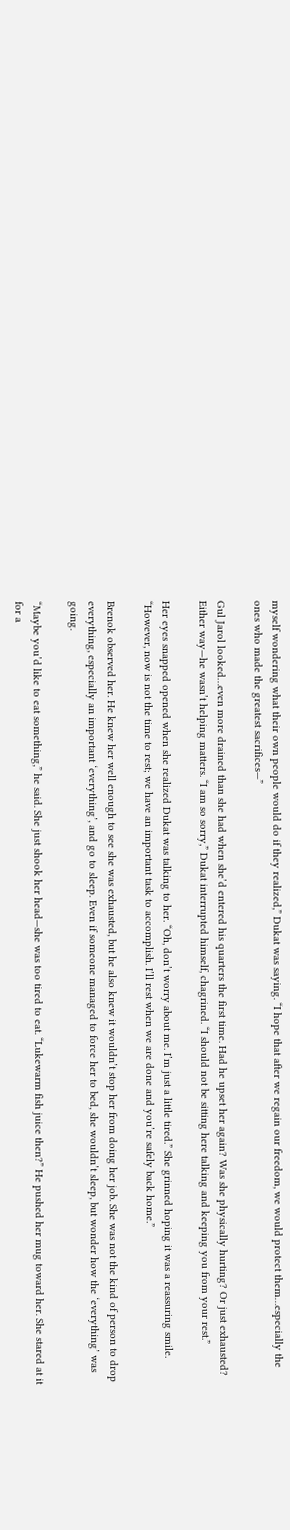myself wondering what their own people would do if they realized,” Dukat was saying. “I hope that after we regain our freedom, we would protect them…especially the ones who made the greatest sacrifices—”

Gul Jarol looked…even more drained than she had when she’d entered his quarters the first time. Had he upset her again? Was she physically hurting? Or just exhausted? Either way—he wasn’t helping matters. “I am so sorry,” Dukat interrupted himself, chagrined. “I should not be sitting here talking and keeping you from your rest.”

Her eyes snapped opened when she realized Dukat was talking to her. “Oh, don’t worry about me. I’m just a little tired.” She grinned hoping it was a reassuring smile. “However, now is not the time to rest; we have an important task to accomplish. I’ll rest when we are done and you’re safely back home.”

Brenok observed her. He knew her well enough to see she was exhausted, but he also knew it wouldn’t stop her from doing her job. She was not the kind of person to drop everything, especially an important ‘everything’, and go to sleep. Even if someone managed to force her to bed, she wouldn’t sleep, but wonder how the ‘everything’ was going.

“Maybe you’d like to eat something,” he said. She just shook her head—she was too tired to eat. “Lukewarm fish juice then?” He pushed her mug toward her. She stared at it for a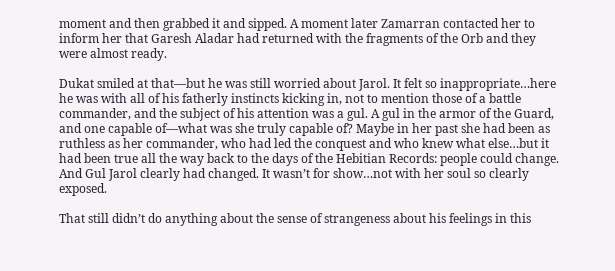moment and then grabbed it and sipped. A moment later Zamarran contacted her to inform her that Garesh Aladar had returned with the fragments of the Orb and they were almost ready.

Dukat smiled at that—but he was still worried about Jarol. It felt so inappropriate…here he was with all of his fatherly instincts kicking in, not to mention those of a battle commander, and the subject of his attention was a gul. A gul in the armor of the Guard, and one capable of—what was she truly capable of? Maybe in her past she had been as ruthless as her commander, who had led the conquest and who knew what else…but it had been true all the way back to the days of the Hebitian Records: people could change. And Gul Jarol clearly had changed. It wasn’t for show…not with her soul so clearly exposed.

That still didn’t do anything about the sense of strangeness about his feelings in this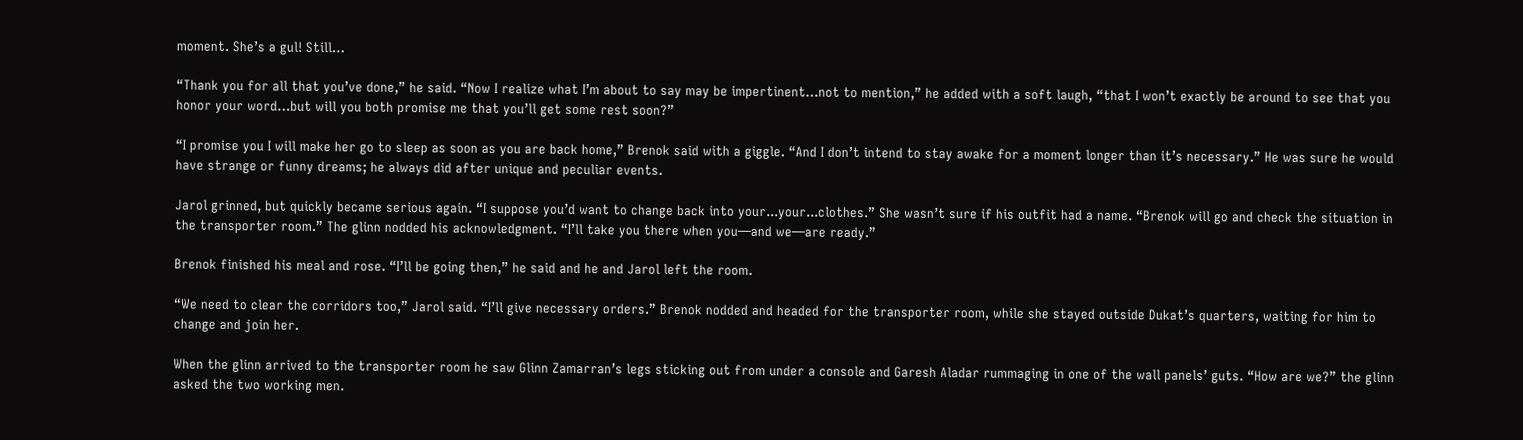moment. She’s a gul! Still…

“Thank you for all that you’ve done,” he said. “Now I realize what I’m about to say may be impertinent…not to mention,” he added with a soft laugh, “that I won’t exactly be around to see that you honor your word…but will you both promise me that you’ll get some rest soon?”

“I promise you I will make her go to sleep as soon as you are back home,” Brenok said with a giggle. “And I don’t intend to stay awake for a moment longer than it’s necessary.” He was sure he would have strange or funny dreams; he always did after unique and peculiar events.

Jarol grinned, but quickly became serious again. “I suppose you’d want to change back into your...your...clothes.” She wasn’t sure if his outfit had a name. “Brenok will go and check the situation in the transporter room.” The glinn nodded his acknowledgment. “I’ll take you there when you—and we—are ready.”

Brenok finished his meal and rose. “I’ll be going then,” he said and he and Jarol left the room.

“We need to clear the corridors too,” Jarol said. “I’ll give necessary orders.” Brenok nodded and headed for the transporter room, while she stayed outside Dukat’s quarters, waiting for him to change and join her.

When the glinn arrived to the transporter room he saw Glinn Zamarran’s legs sticking out from under a console and Garesh Aladar rummaging in one of the wall panels’ guts. “How are we?” the glinn asked the two working men.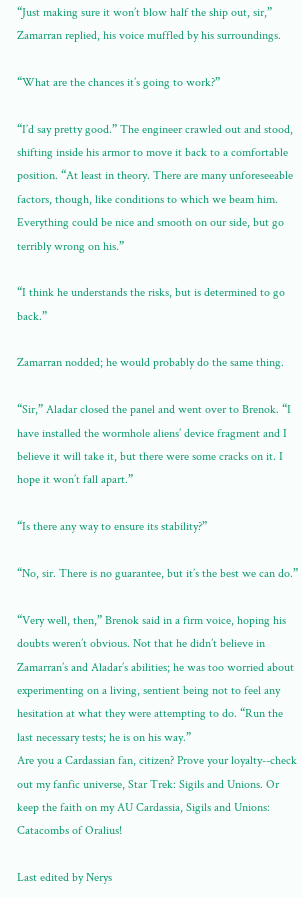“Just making sure it won’t blow half the ship out, sir,” Zamarran replied, his voice muffled by his surroundings.

“What are the chances it’s going to work?”

“I’d say pretty good.” The engineer crawled out and stood, shifting inside his armor to move it back to a comfortable position. “At least in theory. There are many unforeseeable factors, though, like conditions to which we beam him. Everything could be nice and smooth on our side, but go terribly wrong on his.”

“I think he understands the risks, but is determined to go back.”

Zamarran nodded; he would probably do the same thing.

“Sir,” Aladar closed the panel and went over to Brenok. “I have installed the wormhole aliens’ device fragment and I believe it will take it, but there were some cracks on it. I hope it won’t fall apart.”

“Is there any way to ensure its stability?”

“No, sir. There is no guarantee, but it’s the best we can do.”

“Very well, then,” Brenok said in a firm voice, hoping his doubts weren’t obvious. Not that he didn’t believe in Zamarran’s and Aladar’s abilities; he was too worried about experimenting on a living, sentient being not to feel any hesitation at what they were attempting to do. “Run the last necessary tests; he is on his way.”
Are you a Cardassian fan, citizen? Prove your loyalty--check out my fanfic universe, Star Trek: Sigils and Unions. Or keep the faith on my AU Cardassia, Sigils and Unions: Catacombs of Oralius!

Last edited by Nerys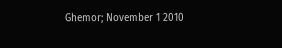Ghemor; November 1 2010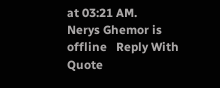at 03:21 AM.
Nerys Ghemor is offline   Reply With Quote